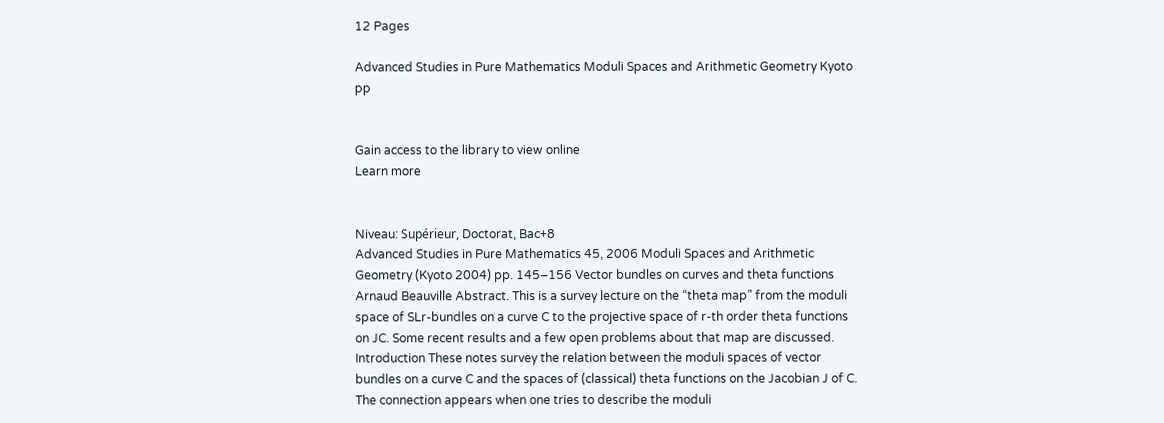12 Pages

Advanced Studies in Pure Mathematics Moduli Spaces and Arithmetic Geometry Kyoto pp


Gain access to the library to view online
Learn more


Niveau: Supérieur, Doctorat, Bac+8
Advanced Studies in Pure Mathematics 45, 2006 Moduli Spaces and Arithmetic Geometry (Kyoto 2004) pp. 145–156 Vector bundles on curves and theta functions Arnaud Beauville Abstract. This is a survey lecture on the “theta map” from the moduli space of SLr-bundles on a curve C to the projective space of r-th order theta functions on JC. Some recent results and a few open problems about that map are discussed. Introduction These notes survey the relation between the moduli spaces of vector bundles on a curve C and the spaces of (classical) theta functions on the Jacobian J of C. The connection appears when one tries to describe the moduli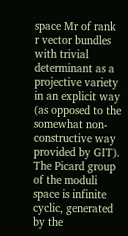space Mr of rank r vector bundles with trivial determinant as a projective variety in an explicit way (as opposed to the somewhat non-constructive way provided by GIT). The Picard group of the moduli space is infinite cyclic, generated by the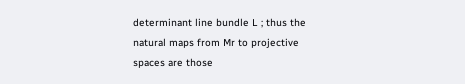determinant line bundle L ; thus the natural maps from Mr to projective spaces are those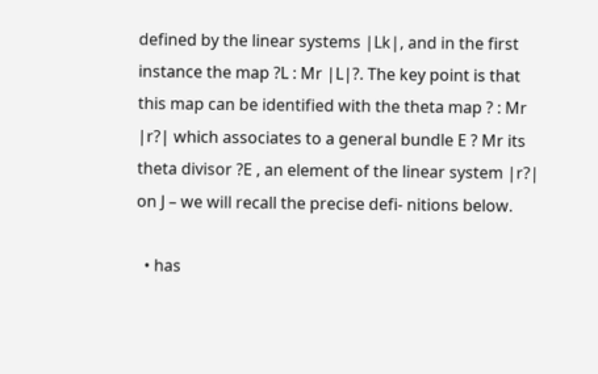defined by the linear systems |Lk|, and in the first instance the map ?L : Mr |L|?. The key point is that this map can be identified with the theta map ? : Mr |r?| which associates to a general bundle E ? Mr its theta divisor ?E , an element of the linear system |r?| on J – we will recall the precise defi- nitions below.

  • has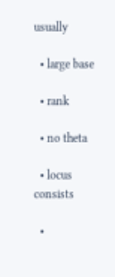usually

  • large base

  • rank

  • no theta

  • locus consists

  •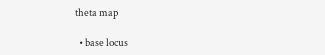theta map

  • base locus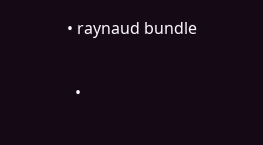• raynaud bundle

  •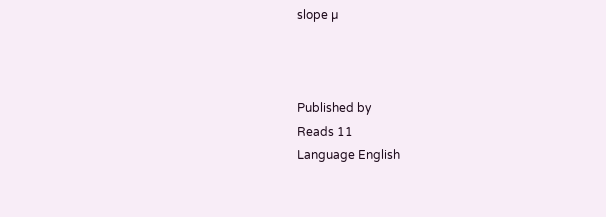slope µ



Published by
Reads 11
Language English